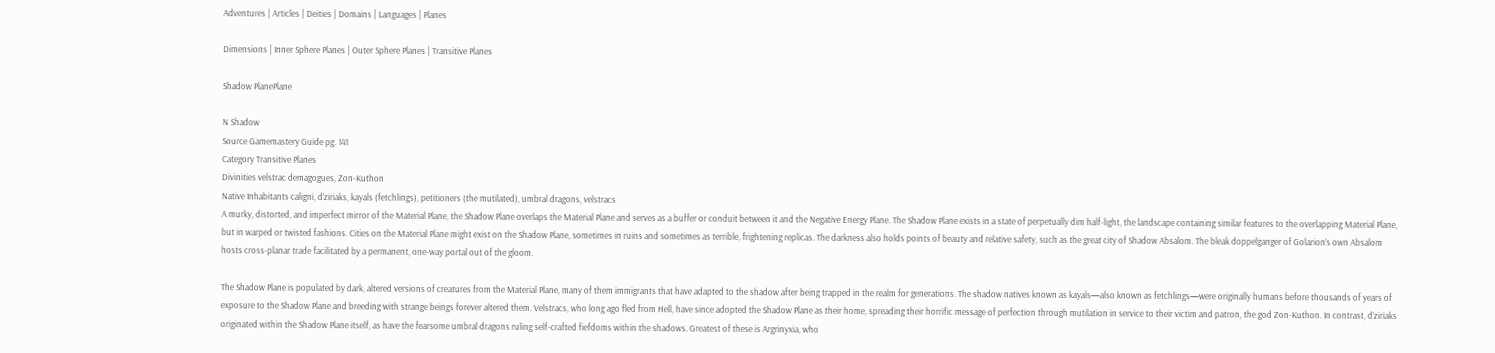Adventures | Articles | Deities | Domains | Languages | Planes

Dimensions | Inner Sphere Planes | Outer Sphere Planes | Transitive Planes

Shadow PlanePlane

N Shadow
Source Gamemastery Guide pg. 141
Category Transitive Planes
Divinities velstrac demagogues, Zon-Kuthon
Native Inhabitants caligni, d'ziriaks, kayals (fetchlings), petitioners (the mutilated), umbral dragons, velstracs
A murky, distorted, and imperfect mirror of the Material Plane, the Shadow Plane overlaps the Material Plane and serves as a buffer or conduit between it and the Negative Energy Plane. The Shadow Plane exists in a state of perpetually dim half-light, the landscape containing similar features to the overlapping Material Plane, but in warped or twisted fashions. Cities on the Material Plane might exist on the Shadow Plane, sometimes in ruins and sometimes as terrible, frightening replicas. The darkness also holds points of beauty and relative safety, such as the great city of Shadow Absalom. The bleak doppelganger of Golarion’s own Absalom hosts cross-planar trade facilitated by a permanent, one-way portal out of the gloom.

The Shadow Plane is populated by dark, altered versions of creatures from the Material Plane, many of them immigrants that have adapted to the shadow after being trapped in the realm for generations. The shadow natives known as kayals—also known as fetchlings—were originally humans before thousands of years of exposure to the Shadow Plane and breeding with strange beings forever altered them. Velstracs, who long ago fled from Hell, have since adopted the Shadow Plane as their home, spreading their horrific message of perfection through mutilation in service to their victim and patron, the god Zon-Kuthon. In contrast, d’ziriaks originated within the Shadow Plane itself, as have the fearsome umbral dragons ruling self-crafted fiefdoms within the shadows. Greatest of these is Argrinyxia, who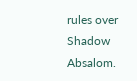rules over Shadow Absalom.